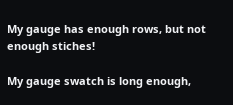My gauge has enough rows, but not enough stiches!

My gauge swatch is long enough,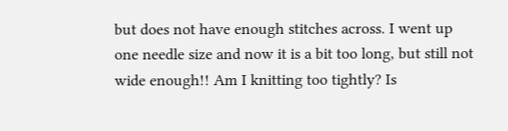but does not have enough stitches across. I went up one needle size and now it is a bit too long, but still not wide enough!! Am I knitting too tightly? Is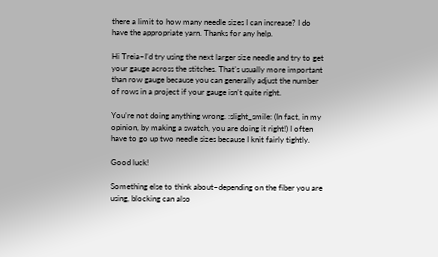there a limit to how many needle sizes I can increase? I do have the appropriate yarn. Thanks for any help.

Hi Treia–I’d try using the next larger size needle and try to get your gauge across the stitches. That’s usually more important than row gauge because you can generally adjust the number of rows in a project if your gauge isn’t quite right.

You’re not doing anything wrong. :slight_smile: (In fact, in my opinion, by making a swatch, you are doing it right!) I often have to go up two needle sizes because I knit fairly tightly.

Good luck!

Something else to think about–depending on the fiber you are using, blocking can also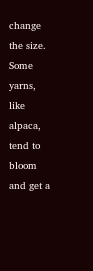change the size. Some yarns, like alpaca, tend to bloom and get a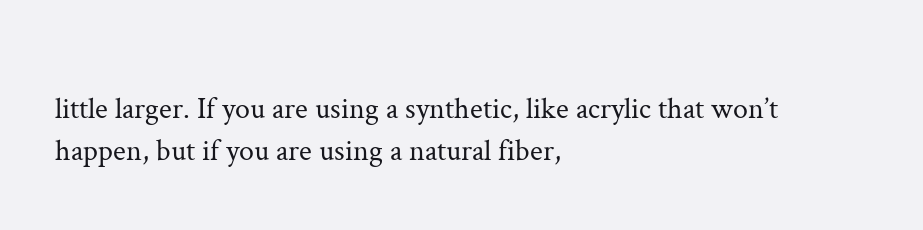little larger. If you are using a synthetic, like acrylic that won’t happen, but if you are using a natural fiber,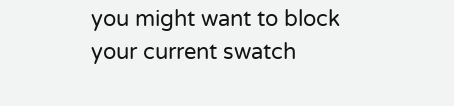you might want to block your current swatch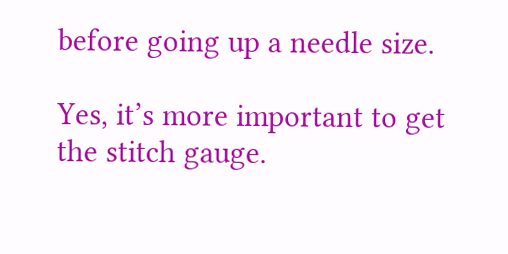before going up a needle size.

Yes, it’s more important to get the stitch gauge.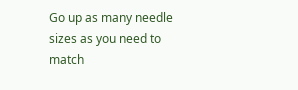Go up as many needle sizes as you need to match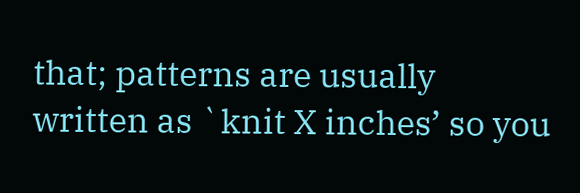that; patterns are usually written as `knit X inches’ so you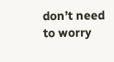don’t need to worry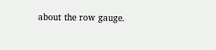about the row gauge.